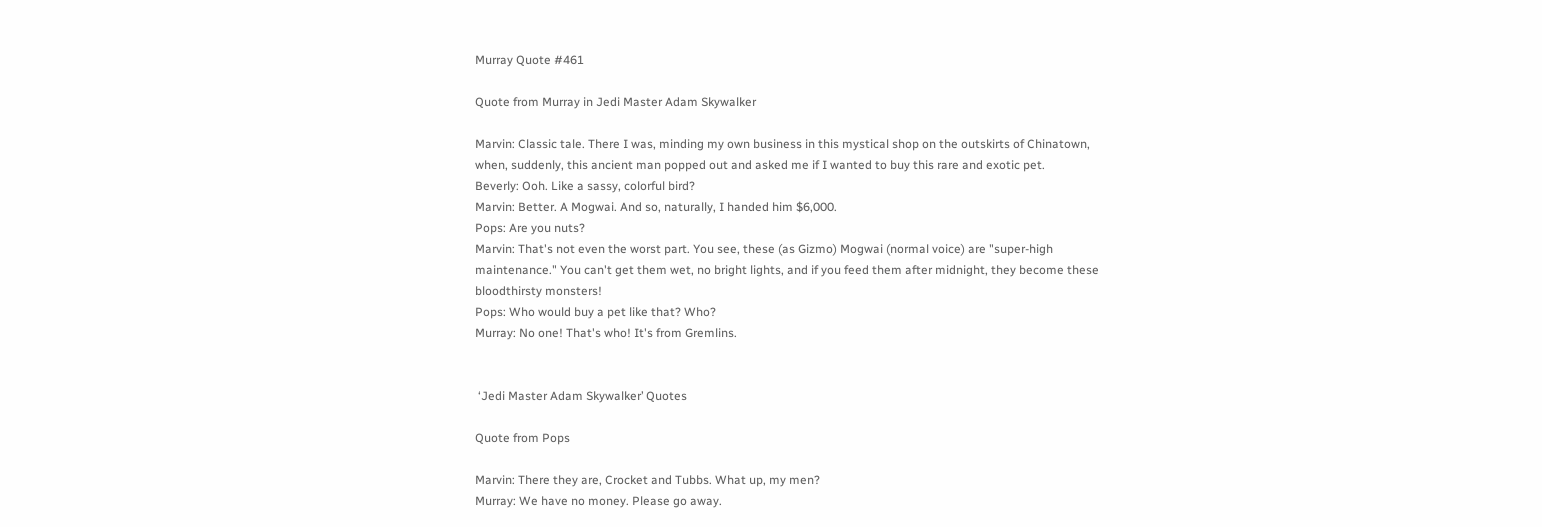Murray Quote #461

Quote from Murray in Jedi Master Adam Skywalker

Marvin: Classic tale. There I was, minding my own business in this mystical shop on the outskirts of Chinatown, when, suddenly, this ancient man popped out and asked me if I wanted to buy this rare and exotic pet.
Beverly: Ooh. Like a sassy, colorful bird?
Marvin: Better. A Mogwai. And so, naturally, I handed him $6,000.
Pops: Are you nuts?
Marvin: That's not even the worst part. You see, these (as Gizmo) Mogwai (normal voice) are "super-high maintenance." You can't get them wet, no bright lights, and if you feed them after midnight, they become these bloodthirsty monsters!
Pops: Who would buy a pet like that? Who?
Murray: No one! That's who! It's from Gremlins.


 ‘Jedi Master Adam Skywalker’ Quotes

Quote from Pops

Marvin: There they are, Crocket and Tubbs. What up, my men?
Murray: We have no money. Please go away.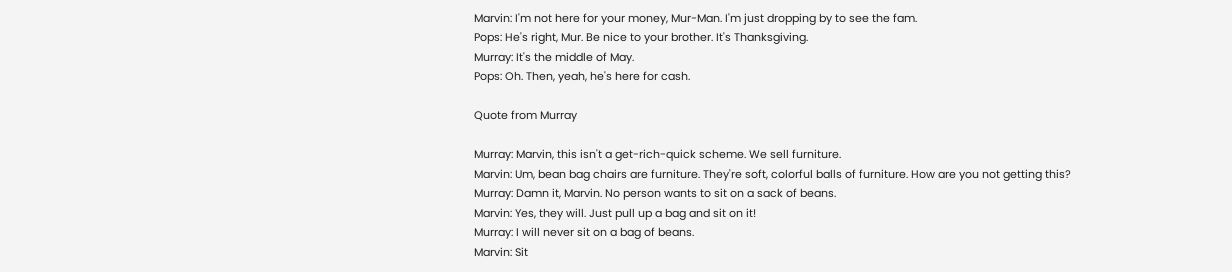Marvin: I'm not here for your money, Mur-Man. I'm just dropping by to see the fam.
Pops: He's right, Mur. Be nice to your brother. It's Thanksgiving.
Murray: It's the middle of May.
Pops: Oh. Then, yeah, he's here for cash.

Quote from Murray

Murray: Marvin, this isn't a get-rich-quick scheme. We sell furniture.
Marvin: Um, bean bag chairs are furniture. They're soft, colorful balls of furniture. How are you not getting this?
Murray: Damn it, Marvin. No person wants to sit on a sack of beans.
Marvin: Yes, they will. Just pull up a bag and sit on it!
Murray: I will never sit on a bag of beans.
Marvin: Sit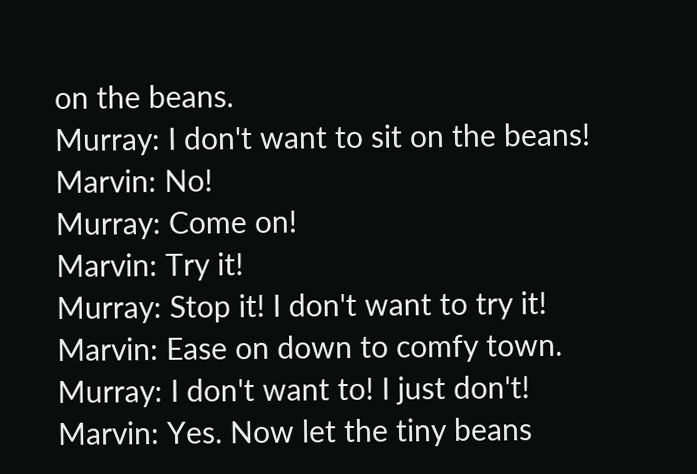on the beans.
Murray: I don't want to sit on the beans!
Marvin: No!
Murray: Come on!
Marvin: Try it!
Murray: Stop it! I don't want to try it!
Marvin: Ease on down to comfy town.
Murray: I don't want to! I just don't!
Marvin: Yes. Now let the tiny beans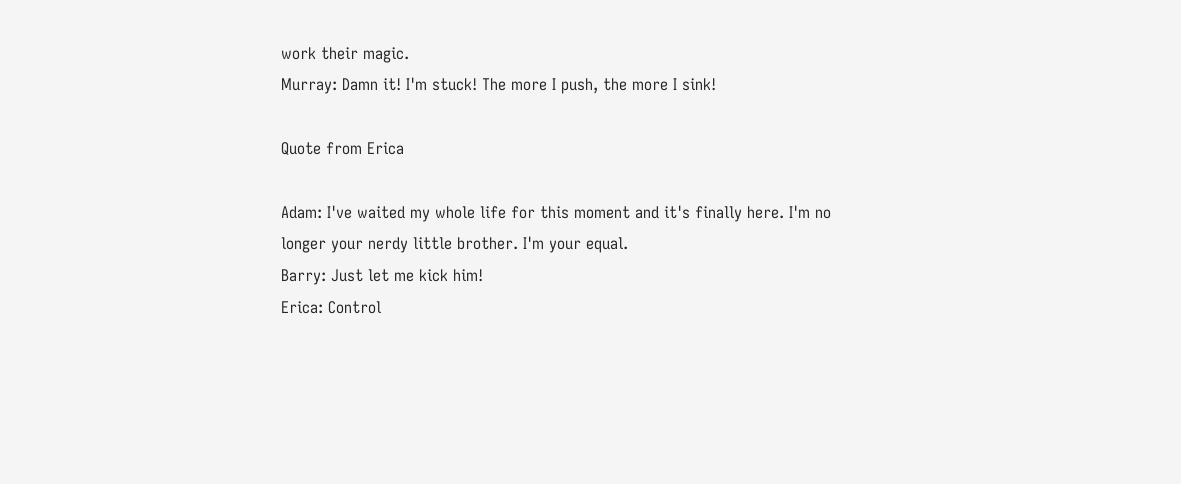work their magic.
Murray: Damn it! I'm stuck! The more I push, the more I sink!

Quote from Erica

Adam: I've waited my whole life for this moment and it's finally here. I'm no longer your nerdy little brother. I'm your equal.
Barry: Just let me kick him!
Erica: Control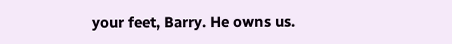your feet, Barry. He owns us.